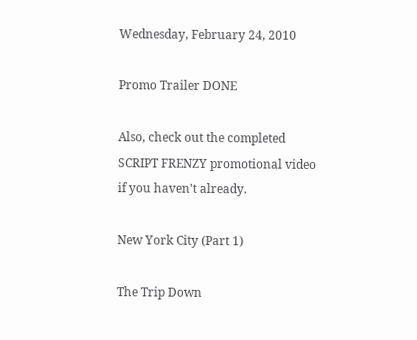Wednesday, February 24, 2010

Promo Trailer DONE

Also, check out the completed SCRIPT FRENZY promotional video if you haven't already.

New York City (Part 1)

The Trip Down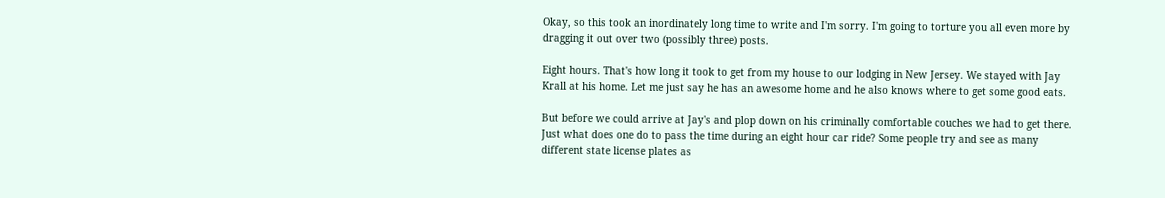Okay, so this took an inordinately long time to write and I'm sorry. I'm going to torture you all even more by dragging it out over two (possibly three) posts.

Eight hours. That's how long it took to get from my house to our lodging in New Jersey. We stayed with Jay Krall at his home. Let me just say he has an awesome home and he also knows where to get some good eats.

But before we could arrive at Jay's and plop down on his criminally comfortable couches we had to get there. Just what does one do to pass the time during an eight hour car ride? Some people try and see as many different state license plates as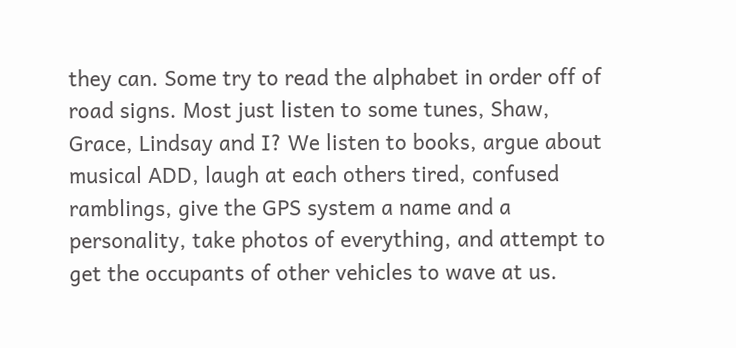they can. Some try to read the alphabet in order off of road signs. Most just listen to some tunes, Shaw, Grace, Lindsay and I? We listen to books, argue about musical ADD, laugh at each others tired, confused ramblings, give the GPS system a name and a personality, take photos of everything, and attempt to get the occupants of other vehicles to wave at us.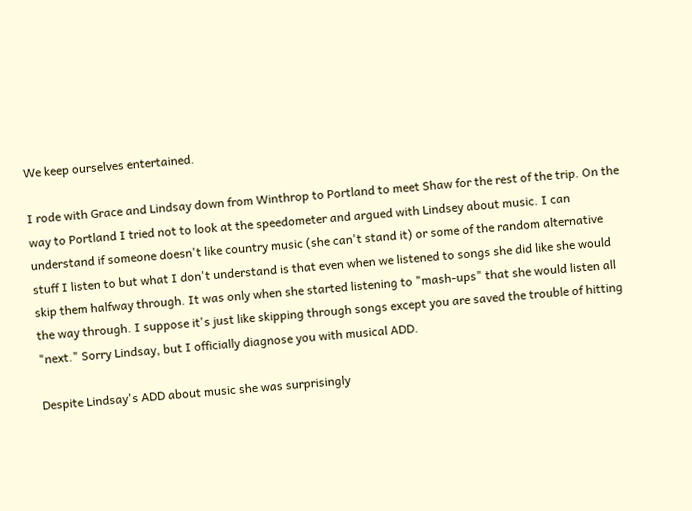We keep ourselves entertained.

I rode with Grace and Lindsay down from Winthrop to Portland to meet Shaw for the rest of the trip. On the way to Portland I tried not to look at the speedometer and argued with Lindsey about music. I can understand if someone doesn't like country music (she can't stand it) or some of the random alternative stuff I listen to but what I don't understand is that even when we listened to songs she did like she would skip them halfway through. It was only when she started listening to "mash-ups" that she would listen all the way through. I suppose it's just like skipping through songs except you are saved the trouble of hitting "next." Sorry Lindsay, but I officially diagnose you with musical ADD.

Despite Lindsay's ADD about music she was surprisingly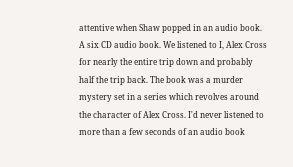attentive when Shaw popped in an audio book. A six CD audio book. We listened to I, Alex Cross for nearly the entire trip down and probably half the trip back. The book was a murder mystery set in a series which revolves around the character of Alex Cross. I'd never listened to more than a few seconds of an audio book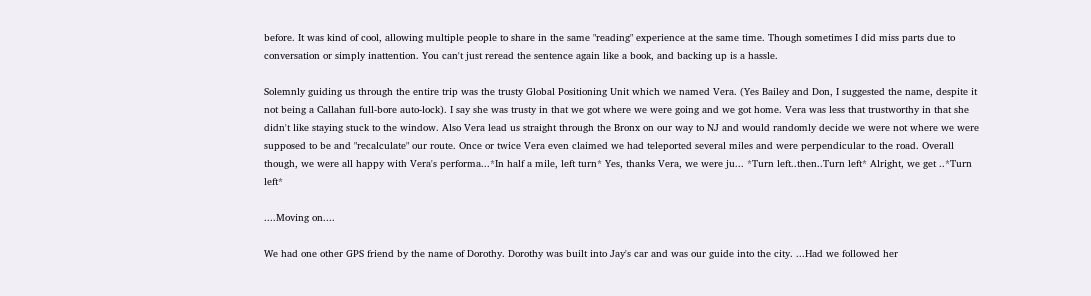before. It was kind of cool, allowing multiple people to share in the same "reading" experience at the same time. Though sometimes I did miss parts due to conversation or simply inattention. You can't just reread the sentence again like a book, and backing up is a hassle.

Solemnly guiding us through the entire trip was the trusty Global Positioning Unit which we named Vera. (Yes Bailey and Don, I suggested the name, despite it not being a Callahan full-bore auto-lock). I say she was trusty in that we got where we were going and we got home. Vera was less that trustworthy in that she didn't like staying stuck to the window. Also Vera lead us straight through the Bronx on our way to NJ and would randomly decide we were not where we were supposed to be and "recalculate" our route. Once or twice Vera even claimed we had teleported several miles and were perpendicular to the road. Overall though, we were all happy with Vera's performa...*In half a mile, left turn* Yes, thanks Vera, we were ju... *Turn left..then..Turn left* Alright, we get ..*Turn left*

....Moving on....

We had one other GPS friend by the name of Dorothy. Dorothy was built into Jay's car and was our guide into the city. ...Had we followed her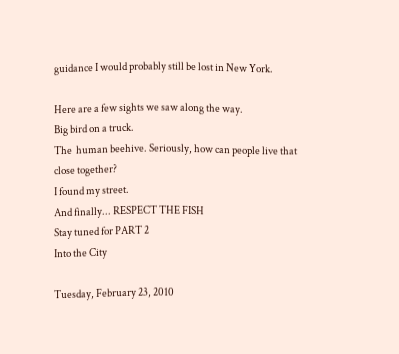guidance I would probably still be lost in New York.

Here are a few sights we saw along the way.
Big bird on a truck.
The  human beehive. Seriously, how can people live that close together?
I found my street.
And finally... RESPECT THE FISH
Stay tuned for PART 2
Into the City

Tuesday, February 23, 2010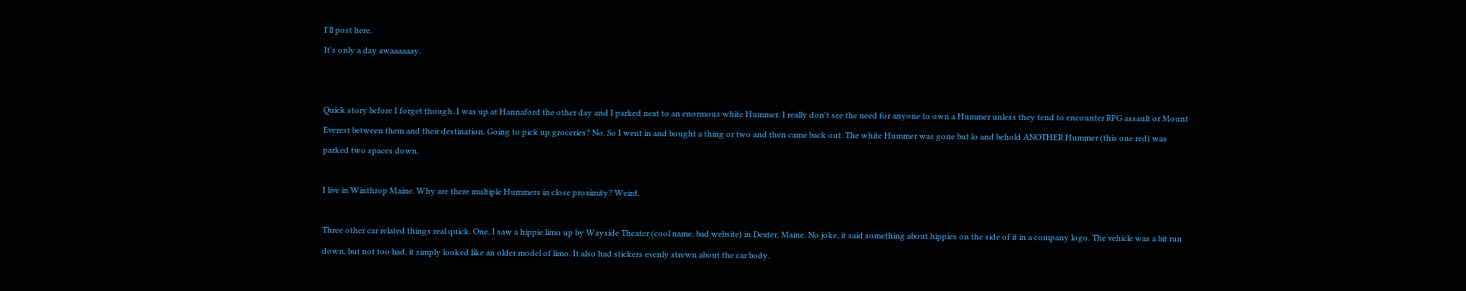I'll post here.
It's only a day awaaaaaay.


Quick story before I forget though. I was up at Hannaford the other day and I parked next to an enormous white Hummer. I really don't see the need for anyone to own a Hummer unless they tend to encounter RPG assault or Mount Everest between them and their destination. Going to pick up groceries? No. So I went in and bought a thing or two and then came back out. The white Hummer was gone but lo and behold ANOTHER Hummer (this one red) was parked two spaces down.

I live in Winthrop Maine. Why are there multiple Hummers in close proximity? Weird.

Three other car related things real quick. One, I saw a hippie limo up by Wayside Theater (cool name, bad website) in Dexter, Maine. No joke, it said something about hippies on the side of it in a company logo. The vehicle was a bit run down, but not too bad, it simply looked like an older model of limo. It also had stickers evenly strewn about the car body.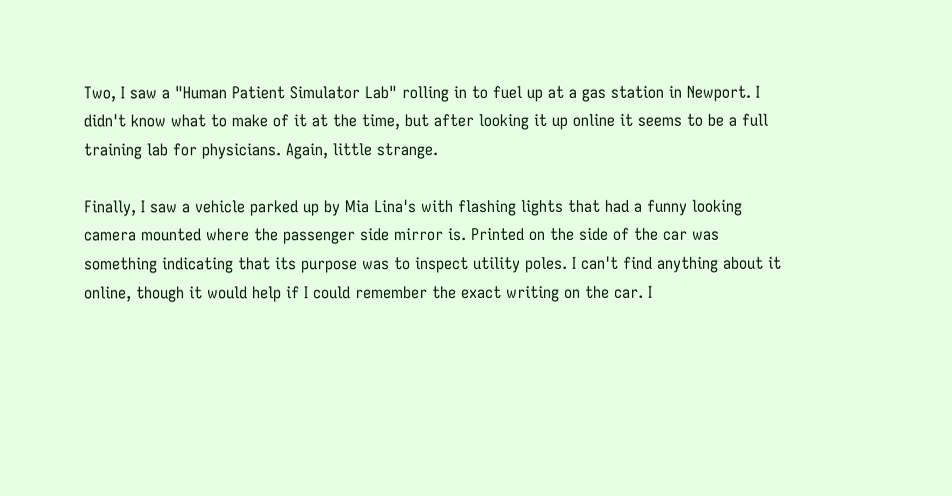Two, I saw a "Human Patient Simulator Lab" rolling in to fuel up at a gas station in Newport. I didn't know what to make of it at the time, but after looking it up online it seems to be a full training lab for physicians. Again, little strange.

Finally, I saw a vehicle parked up by Mia Lina's with flashing lights that had a funny looking camera mounted where the passenger side mirror is. Printed on the side of the car was something indicating that its purpose was to inspect utility poles. I can't find anything about it online, though it would help if I could remember the exact writing on the car. I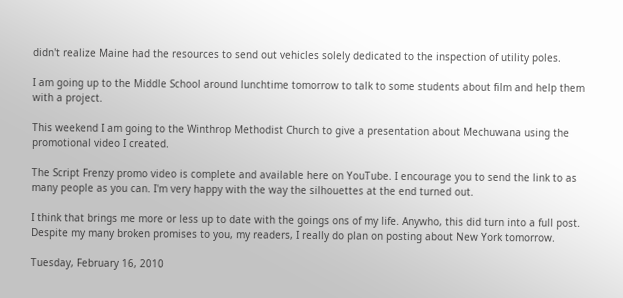didn't realize Maine had the resources to send out vehicles solely dedicated to the inspection of utility poles.

I am going up to the Middle School around lunchtime tomorrow to talk to some students about film and help them with a project.

This weekend I am going to the Winthrop Methodist Church to give a presentation about Mechuwana using the promotional video I created.

The Script Frenzy promo video is complete and available here on YouTube. I encourage you to send the link to as many people as you can. I'm very happy with the way the silhouettes at the end turned out.

I think that brings me more or less up to date with the goings ons of my life. Anywho, this did turn into a full post. Despite my many broken promises to you, my readers, I really do plan on posting about New York tomorrow.

Tuesday, February 16, 2010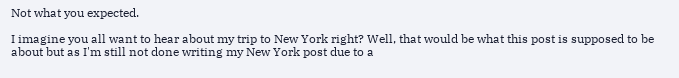Not what you expected.

I imagine you all want to hear about my trip to New York right? Well, that would be what this post is supposed to be about but as I'm still not done writing my New York post due to a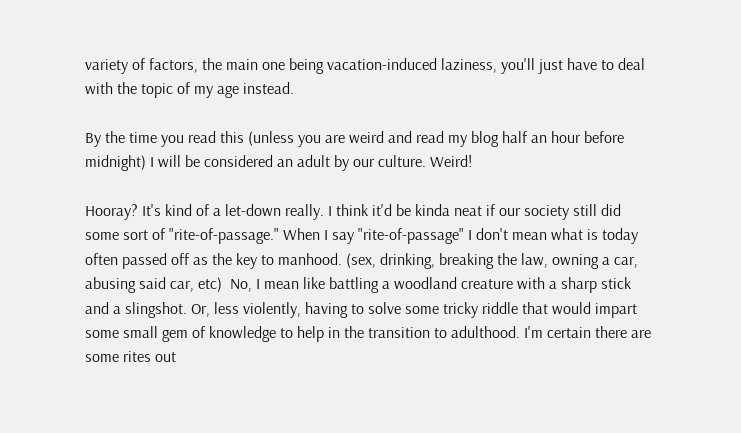variety of factors, the main one being vacation-induced laziness, you'll just have to deal with the topic of my age instead.

By the time you read this (unless you are weird and read my blog half an hour before midnight) I will be considered an adult by our culture. Weird!

Hooray? It's kind of a let-down really. I think it'd be kinda neat if our society still did some sort of "rite-of-passage." When I say "rite-of-passage" I don't mean what is today often passed off as the key to manhood. (sex, drinking, breaking the law, owning a car, abusing said car, etc)  No, I mean like battling a woodland creature with a sharp stick and a slingshot. Or, less violently, having to solve some tricky riddle that would impart some small gem of knowledge to help in the transition to adulthood. I'm certain there are some rites out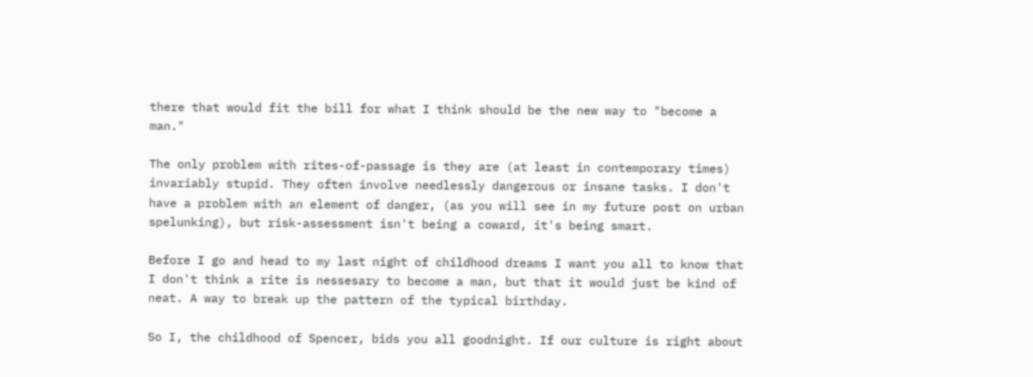there that would fit the bill for what I think should be the new way to "become a man."

The only problem with rites-of-passage is they are (at least in contemporary times) invariably stupid. They often involve needlessly dangerous or insane tasks. I don't have a problem with an element of danger, (as you will see in my future post on urban spelunking), but risk-assessment isn't being a coward, it's being smart.

Before I go and head to my last night of childhood dreams I want you all to know that I don't think a rite is nessesary to become a man, but that it would just be kind of neat. A way to break up the pattern of the typical birthday.

So I, the childhood of Spencer, bids you all goodnight. If our culture is right about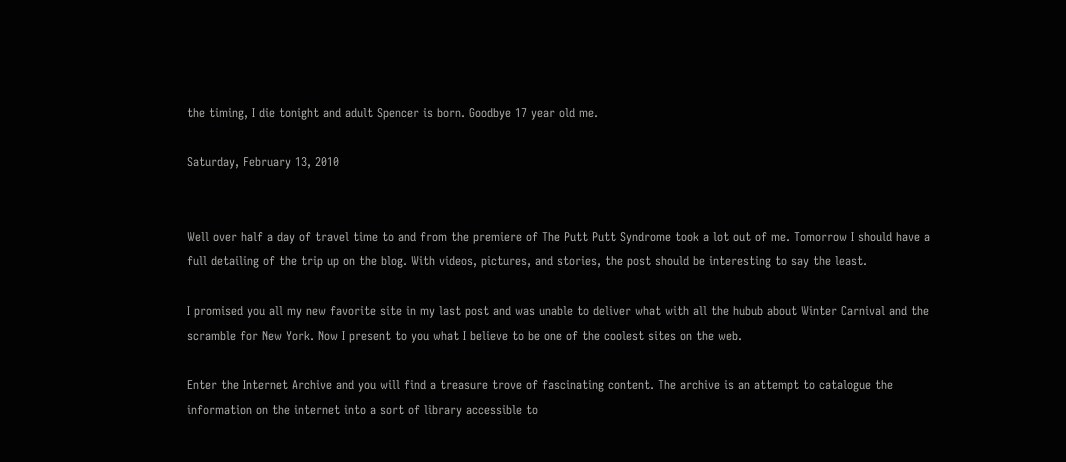the timing, I die tonight and adult Spencer is born. Goodbye 17 year old me.

Saturday, February 13, 2010


Well over half a day of travel time to and from the premiere of The Putt Putt Syndrome took a lot out of me. Tomorrow I should have a full detailing of the trip up on the blog. With videos, pictures, and stories, the post should be interesting to say the least.

I promised you all my new favorite site in my last post and was unable to deliver what with all the hubub about Winter Carnival and the scramble for New York. Now I present to you what I believe to be one of the coolest sites on the web.

Enter the Internet Archive and you will find a treasure trove of fascinating content. The archive is an attempt to catalogue the information on the internet into a sort of library accessible to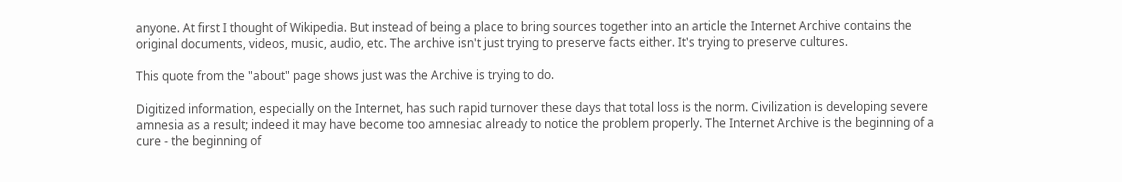anyone. At first I thought of Wikipedia. But instead of being a place to bring sources together into an article the Internet Archive contains the original documents, videos, music, audio, etc. The archive isn't just trying to preserve facts either. It's trying to preserve cultures.

This quote from the "about" page shows just was the Archive is trying to do.

Digitized information, especially on the Internet, has such rapid turnover these days that total loss is the norm. Civilization is developing severe amnesia as a result; indeed it may have become too amnesiac already to notice the problem properly. The Internet Archive is the beginning of a cure - the beginning of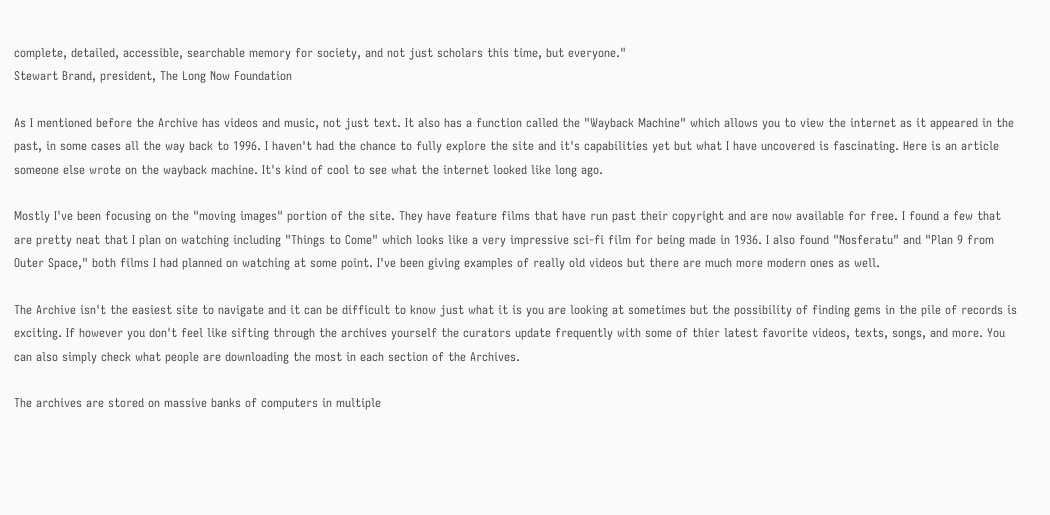complete, detailed, accessible, searchable memory for society, and not just scholars this time, but everyone."
Stewart Brand, president, The Long Now Foundation

As I mentioned before the Archive has videos and music, not just text. It also has a function called the "Wayback Machine" which allows you to view the internet as it appeared in the past, in some cases all the way back to 1996. I haven't had the chance to fully explore the site and it's capabilities yet but what I have uncovered is fascinating. Here is an article someone else wrote on the wayback machine. It's kind of cool to see what the internet looked like long ago.

Mostly I've been focusing on the "moving images" portion of the site. They have feature films that have run past their copyright and are now available for free. I found a few that are pretty neat that I plan on watching including "Things to Come" which looks like a very impressive sci-fi film for being made in 1936. I also found "Nosferatu" and "Plan 9 from Outer Space," both films I had planned on watching at some point. I've been giving examples of really old videos but there are much more modern ones as well.

The Archive isn't the easiest site to navigate and it can be difficult to know just what it is you are looking at sometimes but the possibility of finding gems in the pile of records is exciting. If however you don't feel like sifting through the archives yourself the curators update frequently with some of thier latest favorite videos, texts, songs, and more. You can also simply check what people are downloading the most in each section of the Archives.

The archives are stored on massive banks of computers in multiple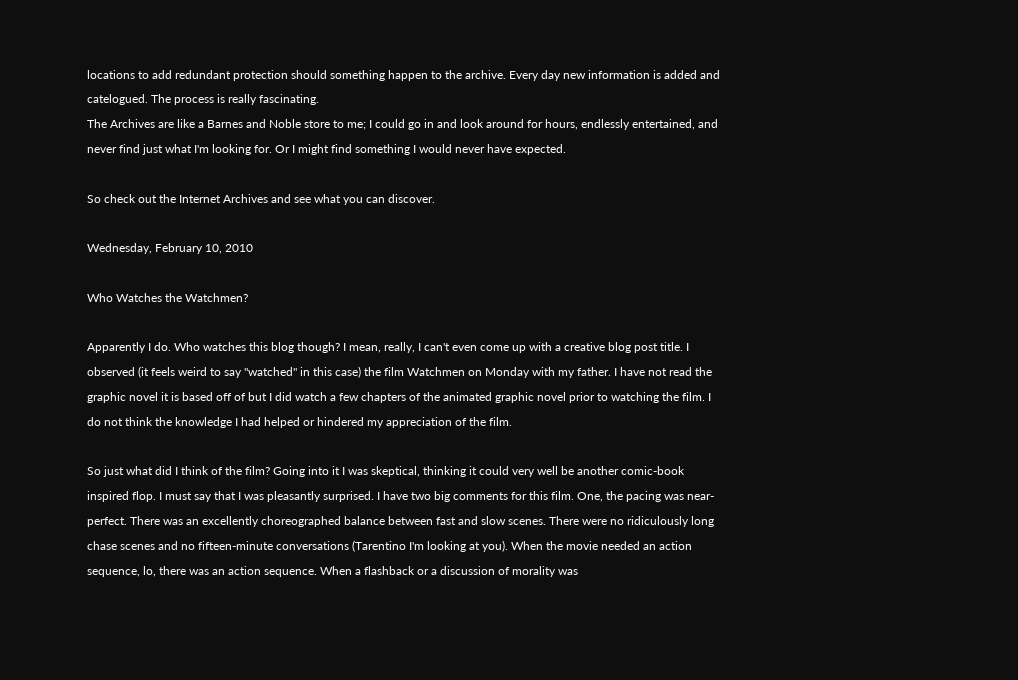locations to add redundant protection should something happen to the archive. Every day new information is added and catelogued. The process is really fascinating.
The Archives are like a Barnes and Noble store to me; I could go in and look around for hours, endlessly entertained, and never find just what I'm looking for. Or I might find something I would never have expected.

So check out the Internet Archives and see what you can discover.

Wednesday, February 10, 2010

Who Watches the Watchmen?

Apparently I do. Who watches this blog though? I mean, really, I can't even come up with a creative blog post title. I observed (it feels weird to say "watched" in this case) the film Watchmen on Monday with my father. I have not read the graphic novel it is based off of but I did watch a few chapters of the animated graphic novel prior to watching the film. I do not think the knowledge I had helped or hindered my appreciation of the film.

So just what did I think of the film? Going into it I was skeptical, thinking it could very well be another comic-book inspired flop. I must say that I was pleasantly surprised. I have two big comments for this film. One, the pacing was near-perfect. There was an excellently choreographed balance between fast and slow scenes. There were no ridiculously long chase scenes and no fifteen-minute conversations (Tarentino I'm looking at you). When the movie needed an action sequence, lo, there was an action sequence. When a flashback or a discussion of morality was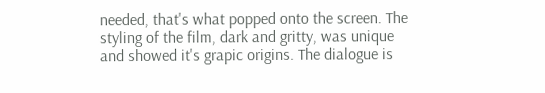needed, that's what popped onto the screen. The styling of the film, dark and gritty, was unique and showed it's grapic origins. The dialogue is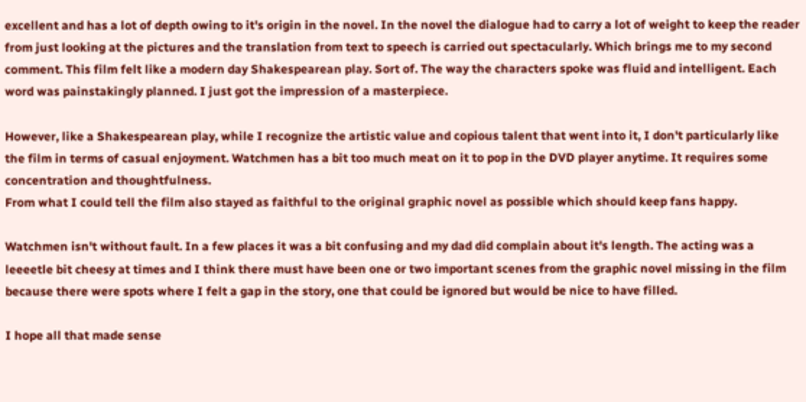excellent and has a lot of depth owing to it's origin in the novel. In the novel the dialogue had to carry a lot of weight to keep the reader from just looking at the pictures and the translation from text to speech is carried out spectacularly. Which brings me to my second comment. This film felt like a modern day Shakespearean play. Sort of. The way the characters spoke was fluid and intelligent. Each word was painstakingly planned. I just got the impression of a masterpiece.

However, like a Shakespearean play, while I recognize the artistic value and copious talent that went into it, I don't particularly like the film in terms of casual enjoyment. Watchmen has a bit too much meat on it to pop in the DVD player anytime. It requires some concentration and thoughtfulness.
From what I could tell the film also stayed as faithful to the original graphic novel as possible which should keep fans happy.

Watchmen isn't without fault. In a few places it was a bit confusing and my dad did complain about it's length. The acting was a leeeetle bit cheesy at times and I think there must have been one or two important scenes from the graphic novel missing in the film because there were spots where I felt a gap in the story, one that could be ignored but would be nice to have filled.

I hope all that made sense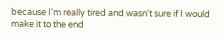because I'm really tired and wasn't sure if I would make it to the end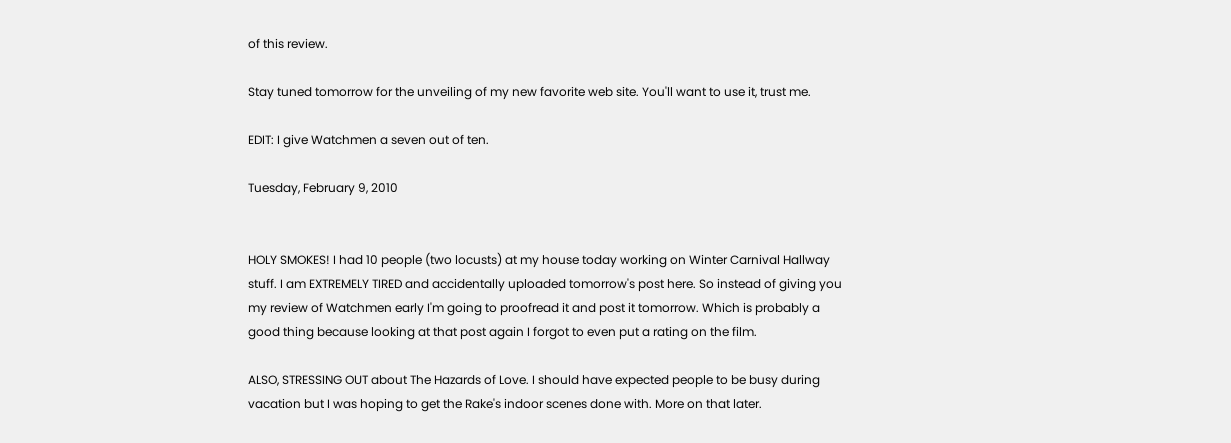of this review.

Stay tuned tomorrow for the unveiling of my new favorite web site. You'll want to use it, trust me.

EDIT: I give Watchmen a seven out of ten.

Tuesday, February 9, 2010


HOLY SMOKES! I had 10 people (two locusts) at my house today working on Winter Carnival Hallway stuff. I am EXTREMELY TIRED and accidentally uploaded tomorrow's post here. So instead of giving you my review of Watchmen early I'm going to proofread it and post it tomorrow. Which is probably a good thing because looking at that post again I forgot to even put a rating on the film.

ALSO, STRESSING OUT about The Hazards of Love. I should have expected people to be busy during vacation but I was hoping to get the Rake's indoor scenes done with. More on that later.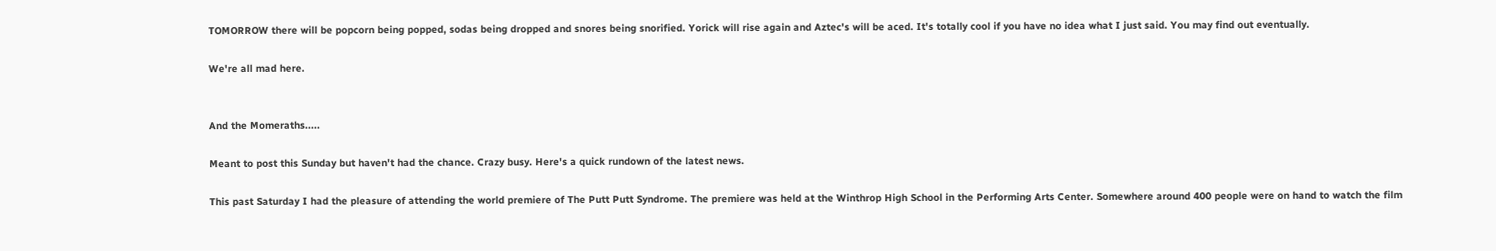TOMORROW there will be popcorn being popped, sodas being dropped and snores being snorified. Yorick will rise again and Aztec's will be aced. It's totally cool if you have no idea what I just said. You may find out eventually.

We're all mad here.


And the Momeraths.....

Meant to post this Sunday but haven't had the chance. Crazy busy. Here's a quick rundown of the latest news.

This past Saturday I had the pleasure of attending the world premiere of The Putt Putt Syndrome. The premiere was held at the Winthrop High School in the Performing Arts Center. Somewhere around 400 people were on hand to watch the film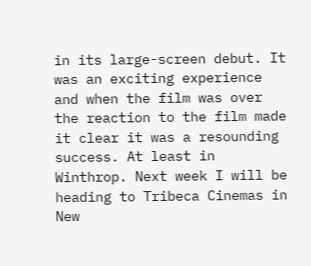in its large-screen debut. It was an exciting experience and when the film was over the reaction to the film made it clear it was a resounding success. At least in Winthrop. Next week I will be heading to Tribeca Cinemas in New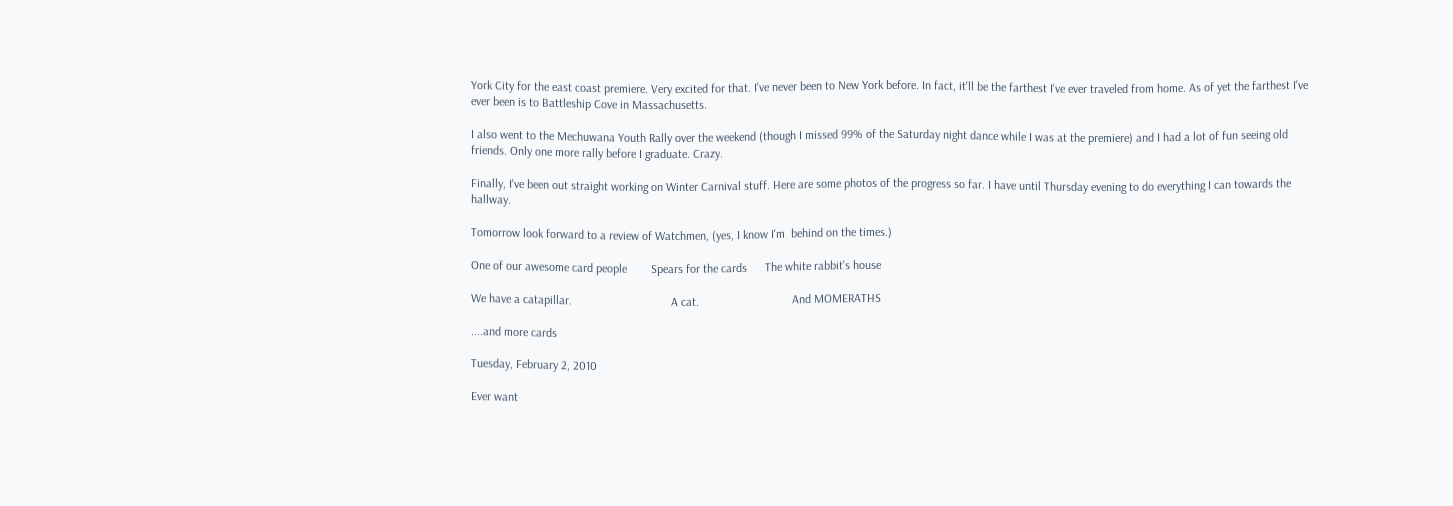York City for the east coast premiere. Very excited for that. I've never been to New York before. In fact, it'll be the farthest I've ever traveled from home. As of yet the farthest I've ever been is to Battleship Cove in Massachusetts.

I also went to the Mechuwana Youth Rally over the weekend (though I missed 99% of the Saturday night dance while I was at the premiere) and I had a lot of fun seeing old friends. Only one more rally before I graduate. Crazy.

Finally, I've been out straight working on Winter Carnival stuff. Here are some photos of the progress so far. I have until Thursday evening to do everything I can towards the hallway.

Tomorrow look forward to a review of Watchmen, (yes, I know I'm  behind on the times.)

One of our awesome card people        Spears for the cards      The white rabbit's house

We have a catapillar.                                 A cat.                               And MOMERATHS

....and more cards

Tuesday, February 2, 2010

Ever want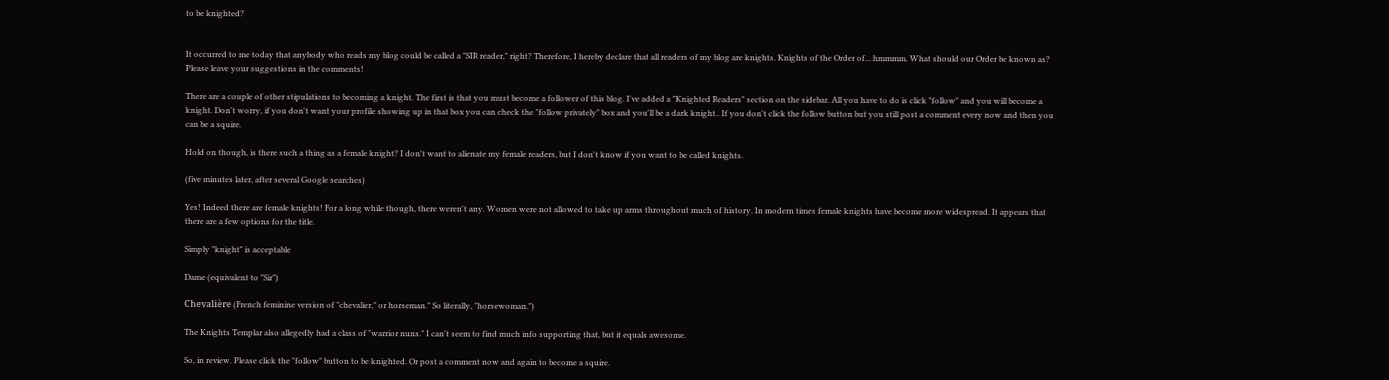to be knighted?


It occurred to me today that anybody who reads my blog could be called a "SIR reader," right? Therefore, I hereby declare that all readers of my blog are knights. Knights of the Order of... hmmmm. What should our Order be known as? Please leave your suggestions in the comments!

There are a couple of other stipulations to becoming a knight. The first is that you must become a follower of this blog. I've added a "Knighted Readers" section on the sidebar. All you have to do is click "follow" and you will become a knight. Don't worry, if you don't want your profile showing up in that box you can check the "follow privately" box and you'll be a dark knight.. If you don't click the follow button but you still post a comment every now and then you can be a squire.

Hold on though, is there such a thing as a female knight? I don't want to alienate my female readers, but I don't know if you want to be called knights.

(five minutes later, after several Google searches)

Yes! Indeed there are female knights! For a long while though, there weren't any. Women were not allowed to take up arms throughout much of history. In modern times female knights have become more widespread. It appears that there are a few options for the title.

Simply "knight" is acceptable

Dame (equivalent to "Sir")

Chevalière (French feminine version of "chevalier," or horseman." So literally, "horsewoman.")

The Knights Templar also allegedly had a class of "warrior nuns." I can't seem to find much info supporting that, but it equals awesome.

So, in review. Please click the "follow" button to be knighted. Or post a comment now and again to become a squire.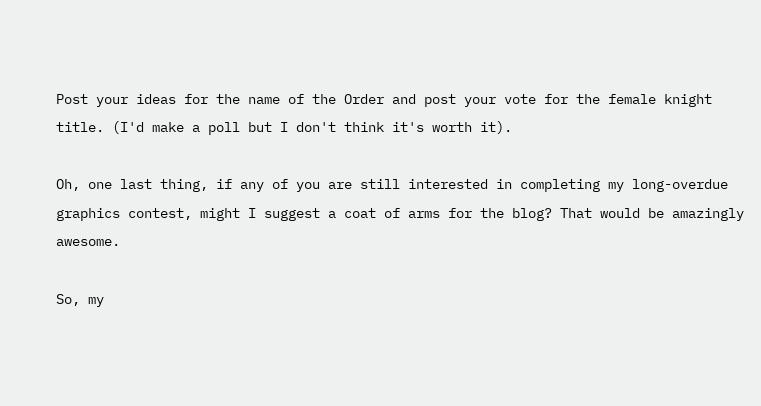Post your ideas for the name of the Order and post your vote for the female knight title. (I'd make a poll but I don't think it's worth it).

Oh, one last thing, if any of you are still interested in completing my long-overdue graphics contest, might I suggest a coat of arms for the blog? That would be amazingly awesome.

So, my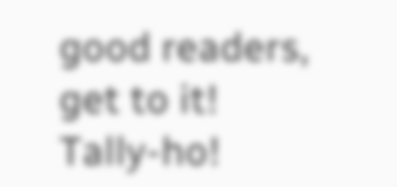good readers, get to it! Tally-ho!